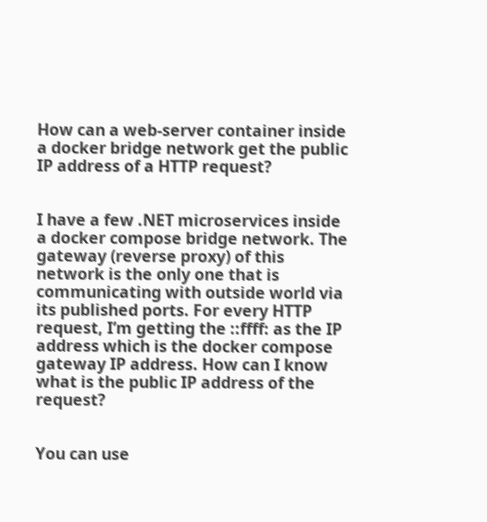How can a web-server container inside a docker bridge network get the public IP address of a HTTP request?


I have a few .NET microservices inside a docker compose bridge network. The gateway (reverse proxy) of this network is the only one that is communicating with outside world via its published ports. For every HTTP request, I’m getting the ::ffff: as the IP address which is the docker compose gateway IP address. How can I know what is the public IP address of the request?


You can use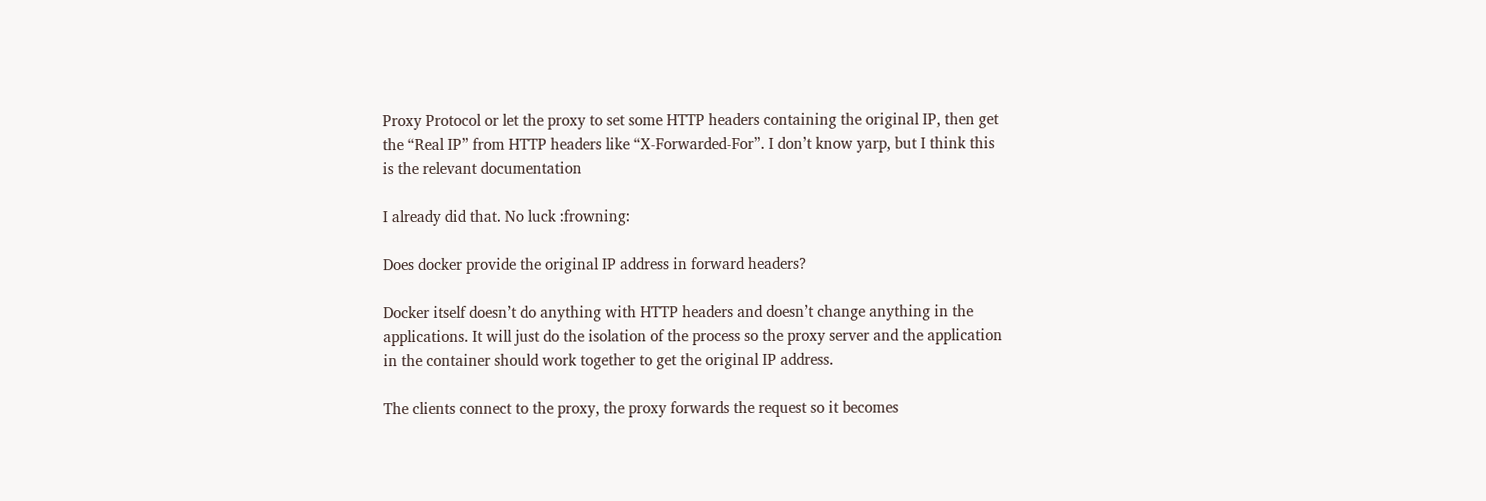Proxy Protocol or let the proxy to set some HTTP headers containing the original IP, then get the “Real IP” from HTTP headers like “X-Forwarded-For”. I don’t know yarp, but I think this is the relevant documentation

I already did that. No luck :frowning:

Does docker provide the original IP address in forward headers?

Docker itself doesn’t do anything with HTTP headers and doesn’t change anything in the applications. It will just do the isolation of the process so the proxy server and the application in the container should work together to get the original IP address.

The clients connect to the proxy, the proxy forwards the request so it becomes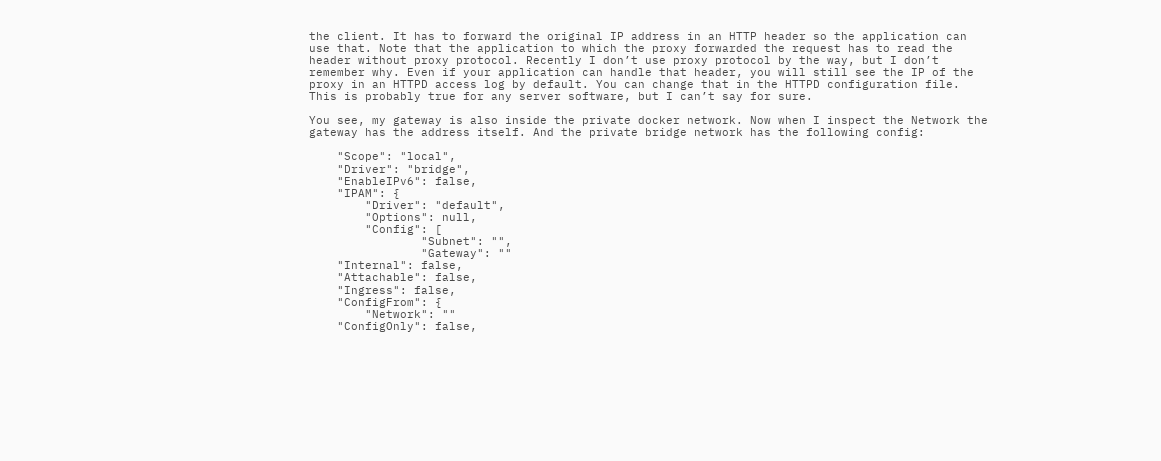the client. It has to forward the original IP address in an HTTP header so the application can use that. Note that the application to which the proxy forwarded the request has to read the header without proxy protocol. Recently I don’t use proxy protocol by the way, but I don’t remember why. Even if your application can handle that header, you will still see the IP of the proxy in an HTTPD access log by default. You can change that in the HTTPD configuration file. This is probably true for any server software, but I can’t say for sure.

You see, my gateway is also inside the private docker network. Now when I inspect the Network the gateway has the address itself. And the private bridge network has the following config:

    "Scope": "local",
    "Driver": "bridge",
    "EnableIPv6": false,
    "IPAM": {
        "Driver": "default",
        "Options": null,
        "Config": [
                "Subnet": "",
                "Gateway": ""
    "Internal": false,
    "Attachable": false,
    "Ingress": false,
    "ConfigFrom": {
        "Network": ""
    "ConfigOnly": false,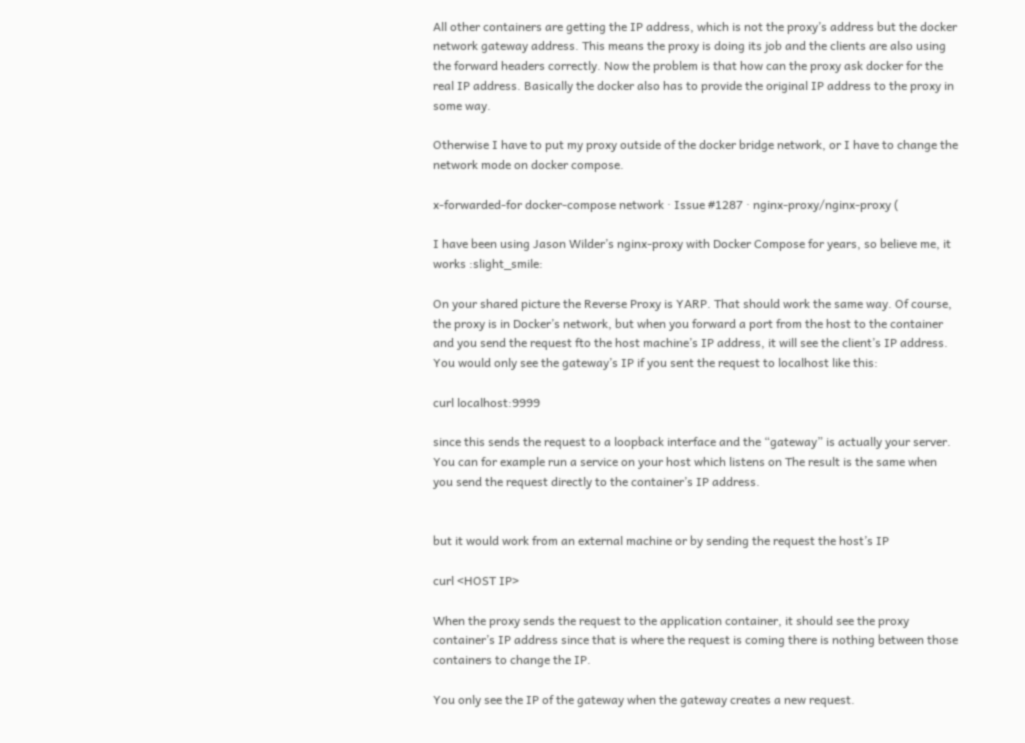All other containers are getting the IP address, which is not the proxy’s address but the docker network gateway address. This means the proxy is doing its job and the clients are also using the forward headers correctly. Now the problem is that how can the proxy ask docker for the real IP address. Basically the docker also has to provide the original IP address to the proxy in some way.

Otherwise I have to put my proxy outside of the docker bridge network, or I have to change the network mode on docker compose.

x-forwarded-for docker-compose network · Issue #1287 · nginx-proxy/nginx-proxy (

I have been using Jason Wilder’s nginx-proxy with Docker Compose for years, so believe me, it works :slight_smile:

On your shared picture the Reverse Proxy is YARP. That should work the same way. Of course, the proxy is in Docker’s network, but when you forward a port from the host to the container and you send the request fto the host machine’s IP address, it will see the client’s IP address. You would only see the gateway’s IP if you sent the request to localhost like this:

curl localhost:9999

since this sends the request to a loopback interface and the “gateway” is actually your server. You can for example run a service on your host which listens on The result is the same when you send the request directly to the container’s IP address.


but it would work from an external machine or by sending the request the host’s IP

curl <HOST IP>

When the proxy sends the request to the application container, it should see the proxy container’s IP address since that is where the request is coming there is nothing between those containers to change the IP.

You only see the IP of the gateway when the gateway creates a new request.